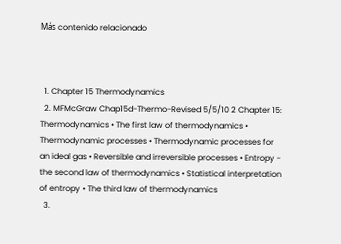Más contenido relacionado



  1. Chapter 15 Thermodynamics
  2. MFMcGraw Chap15d-Thermo-Revised 5/5/10 2 Chapter 15: Thermodynamics • The first law of thermodynamics • Thermodynamic processes • Thermodynamic processes for an ideal gas • Reversible and irreversible processes • Entropy - the second law of thermodynamics • Statistical interpretation of entropy • The third law of thermodynamics
  3.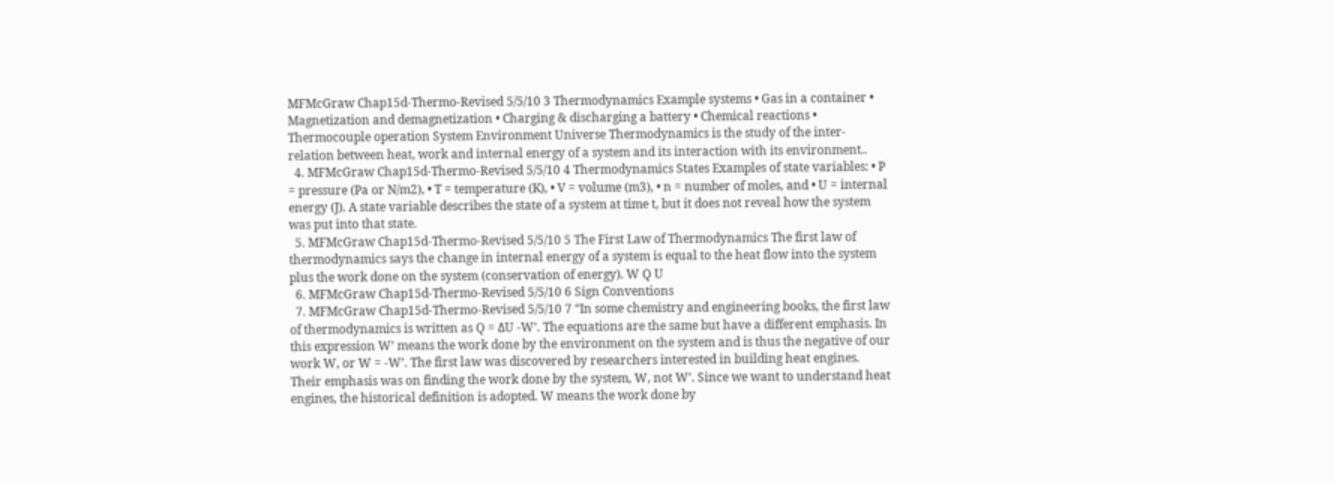MFMcGraw Chap15d-Thermo-Revised 5/5/10 3 Thermodynamics Example systems • Gas in a container • Magnetization and demagnetization • Charging & discharging a battery • Chemical reactions • Thermocouple operation System Environment Universe Thermodynamics is the study of the inter-relation between heat, work and internal energy of a system and its interaction with its environment..
  4. MFMcGraw Chap15d-Thermo-Revised 5/5/10 4 Thermodynamics States Examples of state variables: • P = pressure (Pa or N/m2), • T = temperature (K), • V = volume (m3), • n = number of moles, and • U = internal energy (J). A state variable describes the state of a system at time t, but it does not reveal how the system was put into that state.
  5. MFMcGraw Chap15d-Thermo-Revised 5/5/10 5 The First Law of Thermodynamics The first law of thermodynamics says the change in internal energy of a system is equal to the heat flow into the system plus the work done on the system (conservation of energy). W Q U
  6. MFMcGraw Chap15d-Thermo-Revised 5/5/10 6 Sign Conventions
  7. MFMcGraw Chap15d-Thermo-Revised 5/5/10 7 “In some chemistry and engineering books, the first law of thermodynamics is written as Q = ΔU -W’. The equations are the same but have a different emphasis. In this expression W’ means the work done by the environment on the system and is thus the negative of our work W, or W = -W’. The first law was discovered by researchers interested in building heat engines. Their emphasis was on finding the work done by the system, W, not W’. Since we want to understand heat engines, the historical definition is adopted. W means the work done by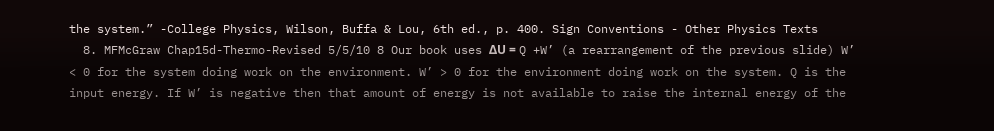the system.” -College Physics, Wilson, Buffa & Lou, 6th ed., p. 400. Sign Conventions - Other Physics Texts
  8. MFMcGraw Chap15d-Thermo-Revised 5/5/10 8 Our book uses ΔU = Q +W’ (a rearrangement of the previous slide) W’ < 0 for the system doing work on the environment. W’ > 0 for the environment doing work on the system. Q is the input energy. If W’ is negative then that amount of energy is not available to raise the internal energy of the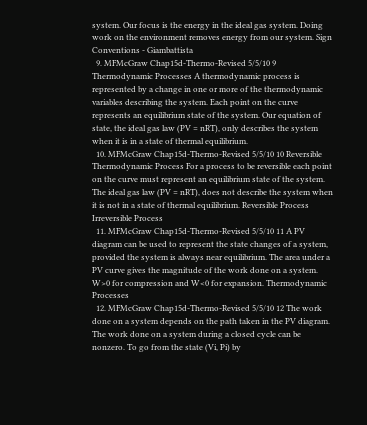system. Our focus is the energy in the ideal gas system. Doing work on the environment removes energy from our system. Sign Conventions - Giambattista
  9. MFMcGraw Chap15d-Thermo-Revised 5/5/10 9 Thermodynamic Processes A thermodynamic process is represented by a change in one or more of the thermodynamic variables describing the system. Each point on the curve represents an equilibrium state of the system. Our equation of state, the ideal gas law (PV = nRT), only describes the system when it is in a state of thermal equilibrium.
  10. MFMcGraw Chap15d-Thermo-Revised 5/5/10 10 Reversible Thermodynamic Process For a process to be reversible each point on the curve must represent an equilibrium state of the system. The ideal gas law (PV = nRT), does not describe the system when it is not in a state of thermal equilibrium. Reversible Process Irreversible Process
  11. MFMcGraw Chap15d-Thermo-Revised 5/5/10 11 A PV diagram can be used to represent the state changes of a system, provided the system is always near equilibrium. The area under a PV curve gives the magnitude of the work done on a system. W>0 for compression and W<0 for expansion. Thermodynamic Processes
  12. MFMcGraw Chap15d-Thermo-Revised 5/5/10 12 The work done on a system depends on the path taken in the PV diagram. The work done on a system during a closed cycle can be nonzero. To go from the state (Vi, Pi) by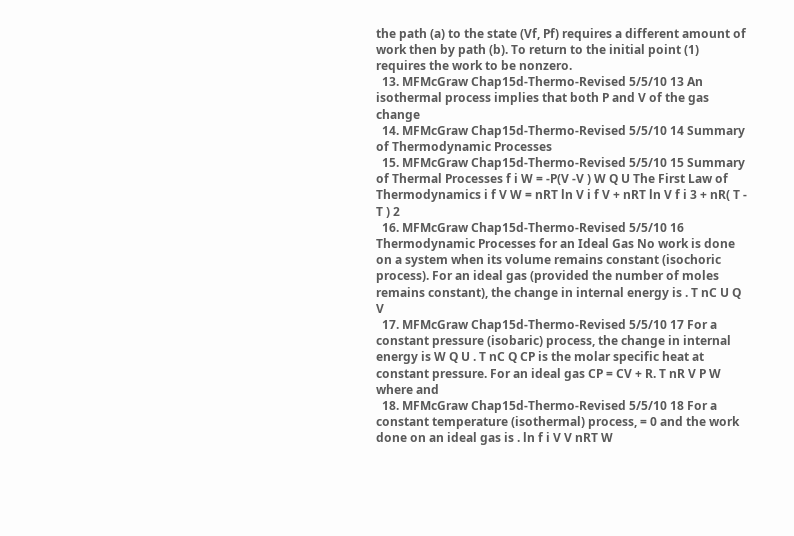the path (a) to the state (Vf, Pf) requires a different amount of work then by path (b). To return to the initial point (1) requires the work to be nonzero.
  13. MFMcGraw Chap15d-Thermo-Revised 5/5/10 13 An isothermal process implies that both P and V of the gas change
  14. MFMcGraw Chap15d-Thermo-Revised 5/5/10 14 Summary of Thermodynamic Processes
  15. MFMcGraw Chap15d-Thermo-Revised 5/5/10 15 Summary of Thermal Processes f i W = -P(V -V ) W Q U The First Law of Thermodynamics i f V W = nRT ln V i f V + nRT ln V f i 3 + nR( T - T ) 2
  16. MFMcGraw Chap15d-Thermo-Revised 5/5/10 16 Thermodynamic Processes for an Ideal Gas No work is done on a system when its volume remains constant (isochoric process). For an ideal gas (provided the number of moles remains constant), the change in internal energy is . T nC U Q V
  17. MFMcGraw Chap15d-Thermo-Revised 5/5/10 17 For a constant pressure (isobaric) process, the change in internal energy is W Q U . T nC Q CP is the molar specific heat at constant pressure. For an ideal gas CP = CV + R. T nR V P W where and
  18. MFMcGraw Chap15d-Thermo-Revised 5/5/10 18 For a constant temperature (isothermal) process, = 0 and the work done on an ideal gas is . ln f i V V nRT W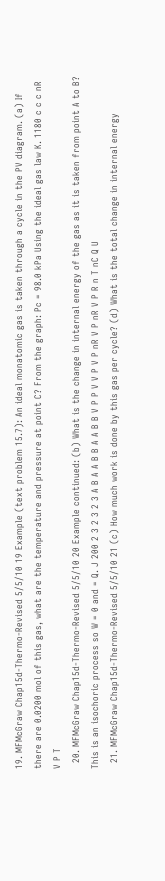19. MFMcGraw Chap15d-Thermo-Revised 5/5/10 19 Example (text problem 15.7): An ideal monatomic gas is taken through a cycle in the PV diagram. (a) If there are 0.0200 mol of this gas, what are the temperature and pressure at point C? From the graph: Pc = 98.0 kPa Using the ideal gas law K. 1180 c c c nR V P T
  20. MFMcGraw Chap15d-Thermo-Revised 5/5/10 20 Example continued: (b) What is the change in internal energy of the gas as it is taken from point A to B? This is an isochoric process so W = 0 and = Q. J 200 2 3 2 3 2 3 A B A A B B A A B B V P P V V P V P nR V P nR V P R n T nC Q U
  21. MFMcGraw Chap15d-Thermo-Revised 5/5/10 21 (c) How much work is done by this gas per cycle? (d) What is the total change in internal energy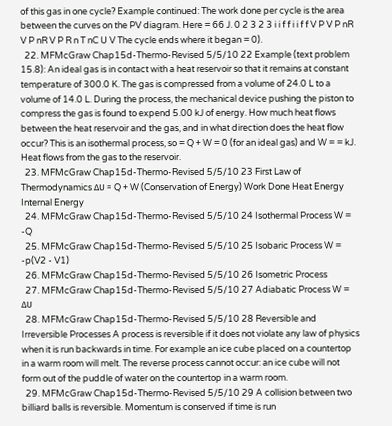of this gas in one cycle? Example continued: The work done per cycle is the area between the curves on the PV diagram. Here = 66 J. 0 2 3 2 3 i i f f i i f f V P V P nR V P nR V P R n T nC U V The cycle ends where it began = 0).
  22. MFMcGraw Chap15d-Thermo-Revised 5/5/10 22 Example (text problem 15.8): An ideal gas is in contact with a heat reservoir so that it remains at constant temperature of 300.0 K. The gas is compressed from a volume of 24.0 L to a volume of 14.0 L. During the process, the mechanical device pushing the piston to compress the gas is found to expend 5.00 kJ of energy. How much heat flows between the heat reservoir and the gas, and in what direction does the heat flow occur? This is an isothermal process, so = Q + W = 0 (for an ideal gas) and W = = kJ. Heat flows from the gas to the reservoir.
  23. MFMcGraw Chap15d-Thermo-Revised 5/5/10 23 First Law of Thermodynamics ΔU = Q + W (Conservation of Energy) Work Done Heat Energy Internal Energy
  24. MFMcGraw Chap15d-Thermo-Revised 5/5/10 24 Isothermal Process W = -Q
  25. MFMcGraw Chap15d-Thermo-Revised 5/5/10 25 Isobaric Process W = -p(V2 - V1)
  26. MFMcGraw Chap15d-Thermo-Revised 5/5/10 26 Isometric Process
  27. MFMcGraw Chap15d-Thermo-Revised 5/5/10 27 Adiabatic Process W = ΔU
  28. MFMcGraw Chap15d-Thermo-Revised 5/5/10 28 Reversible and Irreversible Processes A process is reversible if it does not violate any law of physics when it is run backwards in time. For example an ice cube placed on a countertop in a warm room will melt. The reverse process cannot occur: an ice cube will not form out of the puddle of water on the countertop in a warm room.
  29. MFMcGraw Chap15d-Thermo-Revised 5/5/10 29 A collision between two billiard balls is reversible. Momentum is conserved if time is run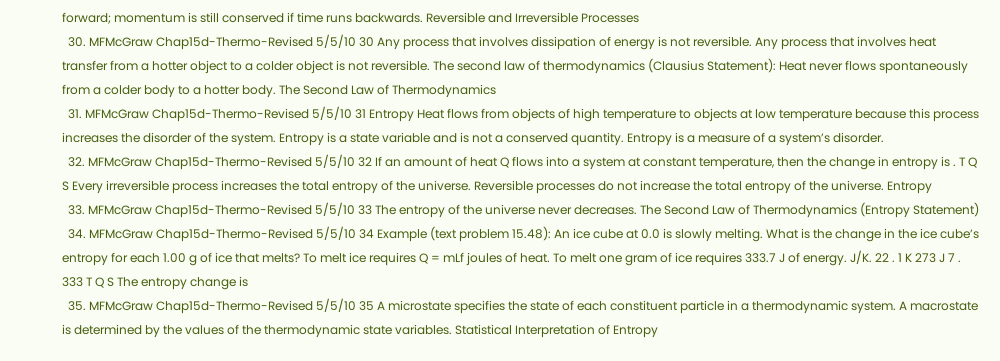forward; momentum is still conserved if time runs backwards. Reversible and Irreversible Processes
  30. MFMcGraw Chap15d-Thermo-Revised 5/5/10 30 Any process that involves dissipation of energy is not reversible. Any process that involves heat transfer from a hotter object to a colder object is not reversible. The second law of thermodynamics (Clausius Statement): Heat never flows spontaneously from a colder body to a hotter body. The Second Law of Thermodynamics
  31. MFMcGraw Chap15d-Thermo-Revised 5/5/10 31 Entropy Heat flows from objects of high temperature to objects at low temperature because this process increases the disorder of the system. Entropy is a state variable and is not a conserved quantity. Entropy is a measure of a system’s disorder.
  32. MFMcGraw Chap15d-Thermo-Revised 5/5/10 32 If an amount of heat Q flows into a system at constant temperature, then the change in entropy is . T Q S Every irreversible process increases the total entropy of the universe. Reversible processes do not increase the total entropy of the universe. Entropy
  33. MFMcGraw Chap15d-Thermo-Revised 5/5/10 33 The entropy of the universe never decreases. The Second Law of Thermodynamics (Entropy Statement)
  34. MFMcGraw Chap15d-Thermo-Revised 5/5/10 34 Example (text problem 15.48): An ice cube at 0.0 is slowly melting. What is the change in the ice cube’s entropy for each 1.00 g of ice that melts? To melt ice requires Q = mLf joules of heat. To melt one gram of ice requires 333.7 J of energy. J/K. 22 . 1 K 273 J 7 . 333 T Q S The entropy change is
  35. MFMcGraw Chap15d-Thermo-Revised 5/5/10 35 A microstate specifies the state of each constituent particle in a thermodynamic system. A macrostate is determined by the values of the thermodynamic state variables. Statistical Interpretation of Entropy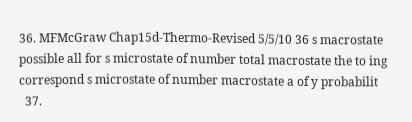36. MFMcGraw Chap15d-Thermo-Revised 5/5/10 36 s macrostate possible all for s microstate of number total macrostate the to ing correspond s microstate of number macrostate a of y probabilit
  37.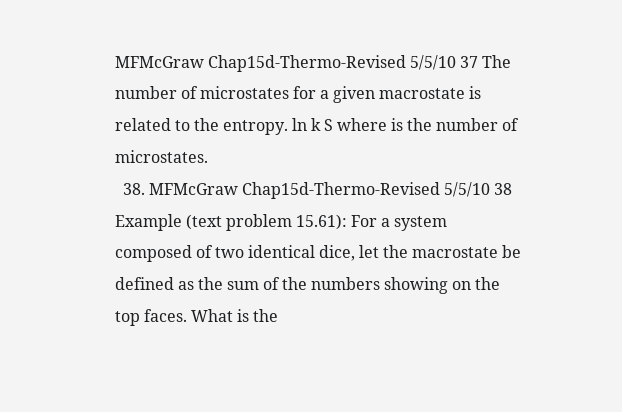MFMcGraw Chap15d-Thermo-Revised 5/5/10 37 The number of microstates for a given macrostate is related to the entropy. ln k S where is the number of microstates.
  38. MFMcGraw Chap15d-Thermo-Revised 5/5/10 38 Example (text problem 15.61): For a system composed of two identical dice, let the macrostate be defined as the sum of the numbers showing on the top faces. What is the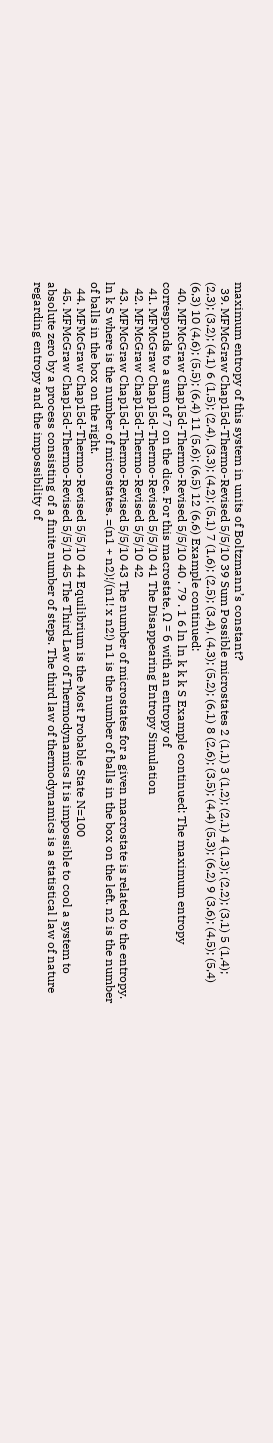maximum entropy of this system in units of Boltzmann’s constant?
  39. MFMcGraw Chap15d-Thermo-Revised 5/5/10 39 Sum Possible microstates 2 (1,1) 3 (1,2); (2,1) 4 (1,3); (2,2); (3,1) 5 (1,4); (2,3); (3,2); (4,1) 6 (1,5); (2,4), (3,3); (4,2); (5,1) 7 (1,6); (2,5); (3,4), (4,3); (5,2); (6,1) 8 (2,6); (3,5); (4,4) (5,3); (6,2) 9 (3,6); (4,5); (5,4) (6,3) 10 (4,6); (5,5); (6,4) 11 (5,6); (6,5) 12 (6,6) Example continued:
  40. MFMcGraw Chap15d-Thermo-Revised 5/5/10 40 . 79 . 1 6 ln ln k k k S Example continued: The maximum entropy corresponds to a sum of 7 on the dice. For this macrostate, Ω = 6 with an entropy of
  41. MFMcGraw Chap15d-Thermo-Revised 5/5/10 41 The Disappearing Entropy Simulation
  42. MFMcGraw Chap15d-Thermo-Revised 5/5/10 42
  43. MFMcGraw Chap15d-Thermo-Revised 5/5/10 43 The number of microstates for a given macrostate is related to the entropy. ln k S where is the number of microstates. =(n1 + n2)!/(n1! x n2!) n1 is the number of balls in the box on the left. n2 is the number of balls in the box on the right.
  44. MFMcGraw Chap15d-Thermo-Revised 5/5/10 44 Equilibrium is the Most Probable State N=100
  45. MFMcGraw Chap15d-Thermo-Revised 5/5/10 45 The Third Law of Thermodynamics It is impossible to cool a system to absolute zero by a process consisting of a finite number of steps. The third law of thermodynamics is a statistical law of nature regarding entropy and the impossibility of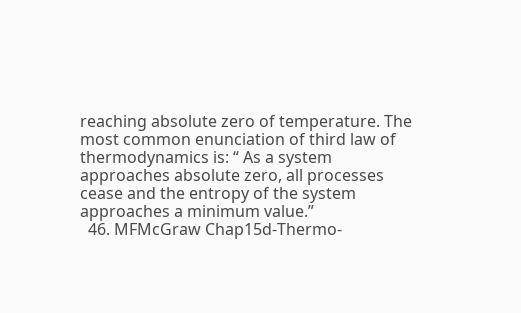reaching absolute zero of temperature. The most common enunciation of third law of thermodynamics is: “ As a system approaches absolute zero, all processes cease and the entropy of the system approaches a minimum value.”
  46. MFMcGraw Chap15d-Thermo-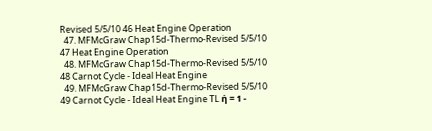Revised 5/5/10 46 Heat Engine Operation
  47. MFMcGraw Chap15d-Thermo-Revised 5/5/10 47 Heat Engine Operation
  48. MFMcGraw Chap15d-Thermo-Revised 5/5/10 48 Carnot Cycle - Ideal Heat Engine
  49. MFMcGraw Chap15d-Thermo-Revised 5/5/10 49 Carnot Cycle - Ideal Heat Engine TL ή = 1 -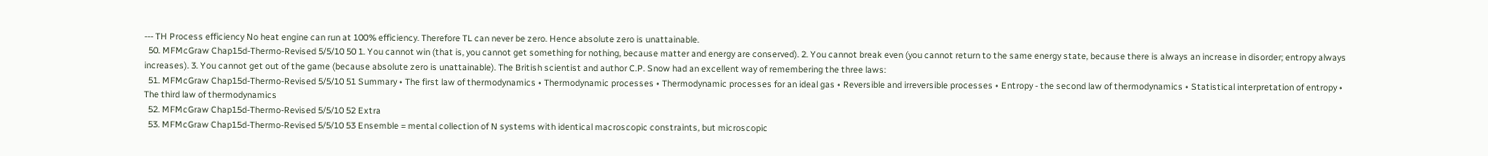--- TH Process efficiency No heat engine can run at 100% efficiency. Therefore TL can never be zero. Hence absolute zero is unattainable.
  50. MFMcGraw Chap15d-Thermo-Revised 5/5/10 50 1. You cannot win (that is, you cannot get something for nothing, because matter and energy are conserved). 2. You cannot break even (you cannot return to the same energy state, because there is always an increase in disorder; entropy always increases). 3. You cannot get out of the game (because absolute zero is unattainable). The British scientist and author C.P. Snow had an excellent way of remembering the three laws:
  51. MFMcGraw Chap15d-Thermo-Revised 5/5/10 51 Summary • The first law of thermodynamics • Thermodynamic processes • Thermodynamic processes for an ideal gas • Reversible and irreversible processes • Entropy - the second law of thermodynamics • Statistical interpretation of entropy • The third law of thermodynamics
  52. MFMcGraw Chap15d-Thermo-Revised 5/5/10 52 Extra
  53. MFMcGraw Chap15d-Thermo-Revised 5/5/10 53 Ensemble = mental collection of N systems with identical macroscopic constraints, but microscopic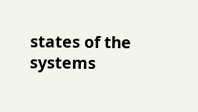states of the systems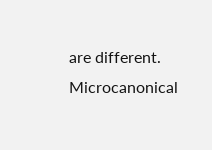are different. Microcanonical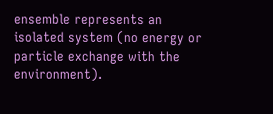ensemble represents an isolated system (no energy or particle exchange with the environment).